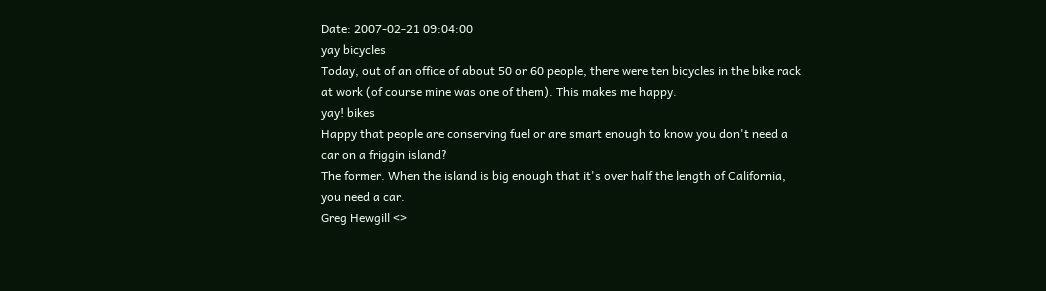Date: 2007-02-21 09:04:00
yay bicycles
Today, out of an office of about 50 or 60 people, there were ten bicycles in the bike rack at work (of course mine was one of them). This makes me happy.
yay! bikes
Happy that people are conserving fuel or are smart enough to know you don't need a car on a friggin island?
The former. When the island is big enough that it's over half the length of California, you need a car.
Greg Hewgill <>